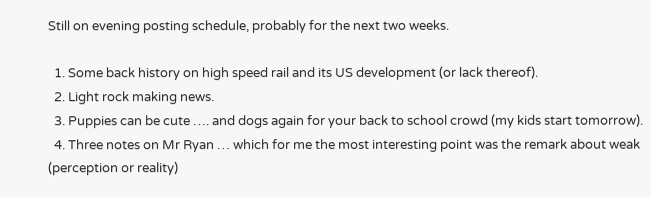Still on evening posting schedule, probably for the next two weeks.

  1. Some back history on high speed rail and its US development (or lack thereof).
  2. Light rock making news.
  3. Puppies can be cute …. and dogs again for your back to school crowd (my kids start tomorrow).
  4. Three notes on Mr Ryan … which for me the most interesting point was the remark about weak (perception or reality)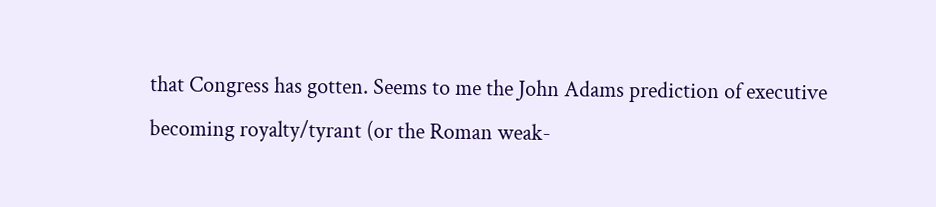that Congress has gotten. Seems to me the John Adams prediction of executive becoming royalty/tyrant (or the Roman weak-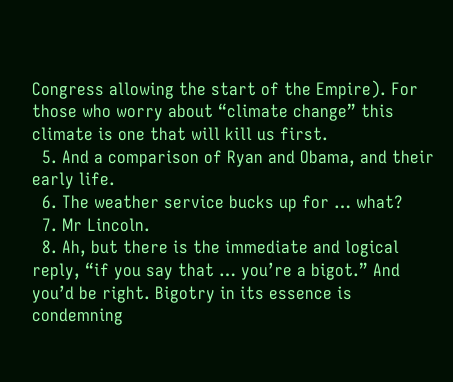Congress allowing the start of the Empire). For those who worry about “climate change” this climate is one that will kill us first.
  5. And a comparison of Ryan and Obama, and their early life.
  6. The weather service bucks up for … what?
  7. Mr Lincoln.
  8. Ah, but there is the immediate and logical reply, “if you say that … you’re a bigot.” And you’d be right. Bigotry in its essence is condemning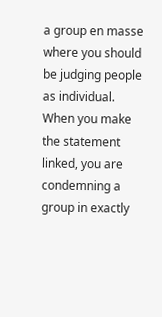a group en masse where you should be judging people as individual. When you make the statement linked, you are condemning a group in exactly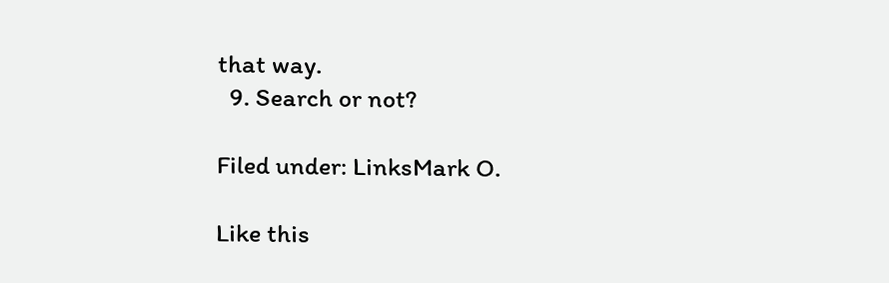that way.
  9. Search or not?

Filed under: LinksMark O.

Like this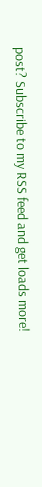post? Subscribe to my RSS feed and get loads more!